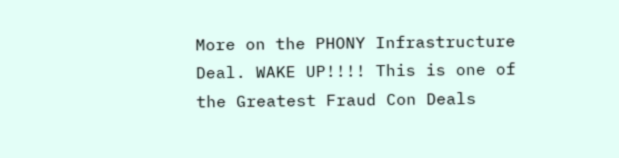More on the PHONY Infrastructure Deal. WAKE UP!!!! This is one of the Greatest Fraud Con Deals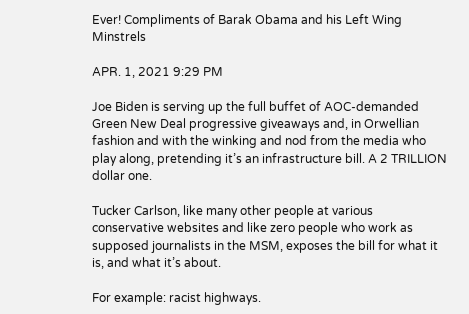Ever! Compliments of Barak Obama and his Left Wing Minstrels

APR. 1, 2021 9:29 PM

Joe Biden is serving up the full buffet of AOC-demanded Green New Deal progressive giveaways and, in Orwellian fashion and with the winking and nod from the media who play along, pretending it’s an infrastructure bill. A 2 TRILLION dollar one.

Tucker Carlson, like many other people at various conservative websites and like zero people who work as supposed journalists in the MSM, exposes the bill for what it is, and what it’s about.

For example: racist highways.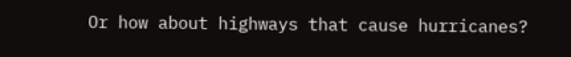Or how about highways that cause hurricanes?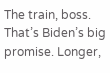The train, boss. That’s Biden’s big promise. Longer,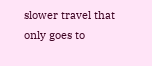slower travel that only goes to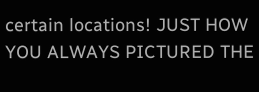certain locations! JUST HOW YOU ALWAYS PICTURED THE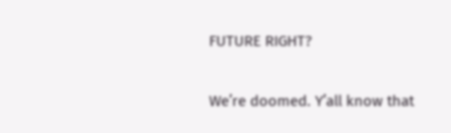FUTURE RIGHT?

We’re doomed. Y’all know that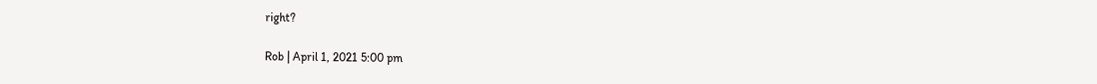right?

Rob | April 1, 2021 5:00 pm